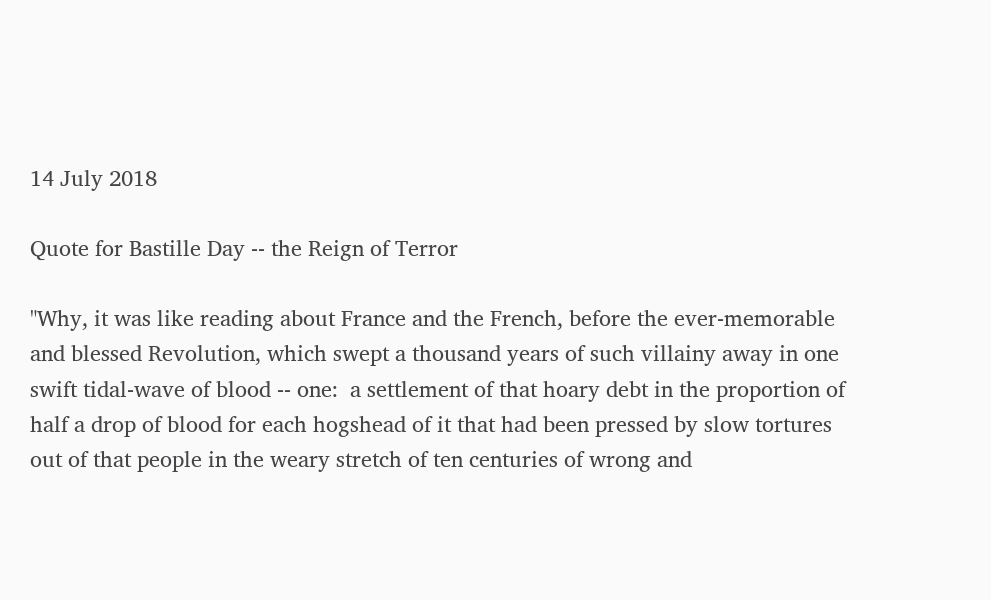14 July 2018

Quote for Bastille Day -- the Reign of Terror

"Why, it was like reading about France and the French, before the ever-memorable and blessed Revolution, which swept a thousand years of such villainy away in one swift tidal-wave of blood -- one:  a settlement of that hoary debt in the proportion of half a drop of blood for each hogshead of it that had been pressed by slow tortures out of that people in the weary stretch of ten centuries of wrong and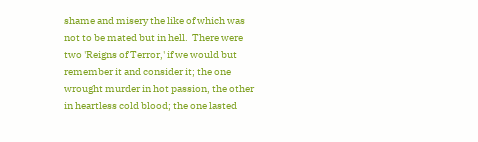shame and misery the like of which was not to be mated but in hell.  There were two 'Reigns of Terror,' if we would but remember it and consider it; the one wrought murder in hot passion, the other in heartless cold blood; the one lasted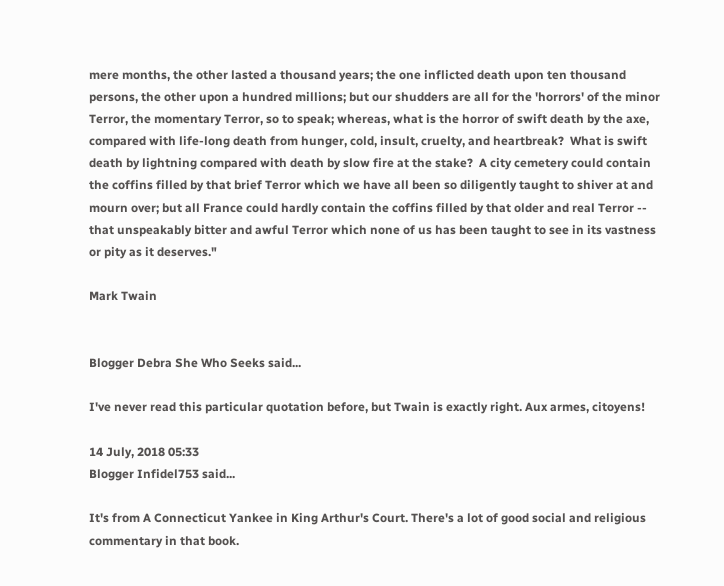mere months, the other lasted a thousand years; the one inflicted death upon ten thousand persons, the other upon a hundred millions; but our shudders are all for the 'horrors' of the minor Terror, the momentary Terror, so to speak; whereas, what is the horror of swift death by the axe, compared with life-long death from hunger, cold, insult, cruelty, and heartbreak?  What is swift death by lightning compared with death by slow fire at the stake?  A city cemetery could contain the coffins filled by that brief Terror which we have all been so diligently taught to shiver at and mourn over; but all France could hardly contain the coffins filled by that older and real Terror -- that unspeakably bitter and awful Terror which none of us has been taught to see in its vastness or pity as it deserves."

Mark Twain


Blogger Debra She Who Seeks said...

I've never read this particular quotation before, but Twain is exactly right. Aux armes, citoyens!

14 July, 2018 05:33
Blogger Infidel753 said...

It's from A Connecticut Yankee in King Arthur's Court. There's a lot of good social and religious commentary in that book.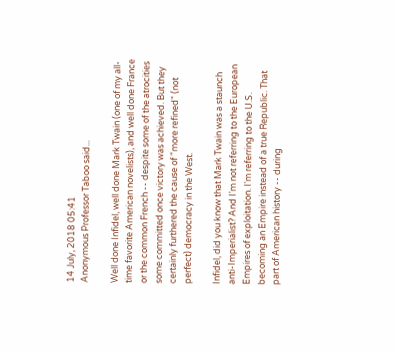14 July, 2018 05:41
Anonymous Professor Taboo said...

Well done Infidel, well done Mark Twain (one of my all-time favorite American novelists), and well done France or the common French -- despite some of the atrocities some committed once victory was achieved. But they certainly furthered the cause of "more refined" (not perfect) democracy in the West.

Infidel, did you know that Mark Twain was a staunch anti-Imperialist? And I'm not referring to the European Empires of exploitation. I'm referring to the U.S. becoming an Empire instead of a true Republic. That part of American history -- during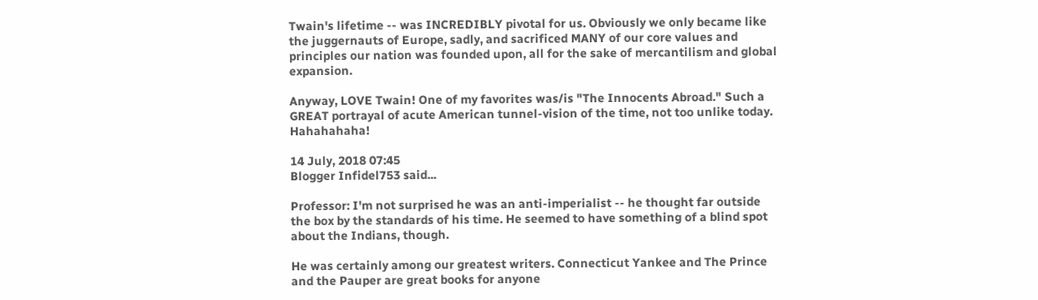Twain's lifetime -- was INCREDIBLY pivotal for us. Obviously we only became like the juggernauts of Europe, sadly, and sacrificed MANY of our core values and principles our nation was founded upon, all for the sake of mercantilism and global expansion.

Anyway, LOVE Twain! One of my favorites was/is "The Innocents Abroad." Such a GREAT portrayal of acute American tunnel-vision of the time, not too unlike today. Hahahahaha!

14 July, 2018 07:45
Blogger Infidel753 said...

Professor: I'm not surprised he was an anti-imperialist -- he thought far outside the box by the standards of his time. He seemed to have something of a blind spot about the Indians, though.

He was certainly among our greatest writers. Connecticut Yankee and The Prince and the Pauper are great books for anyone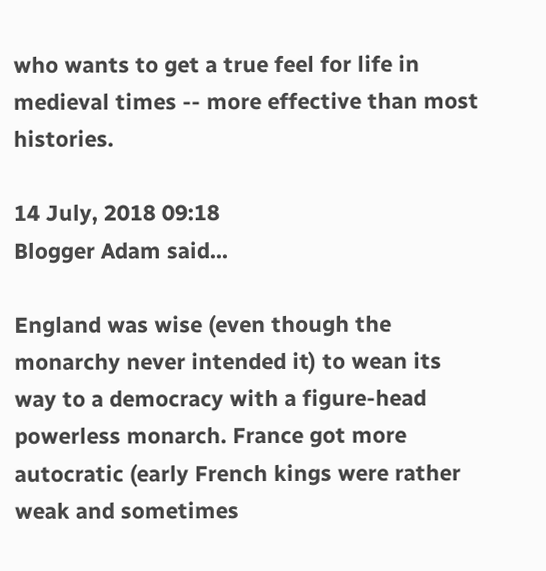who wants to get a true feel for life in medieval times -- more effective than most histories.

14 July, 2018 09:18
Blogger Adam said...

England was wise (even though the monarchy never intended it) to wean its way to a democracy with a figure-head powerless monarch. France got more autocratic (early French kings were rather weak and sometimes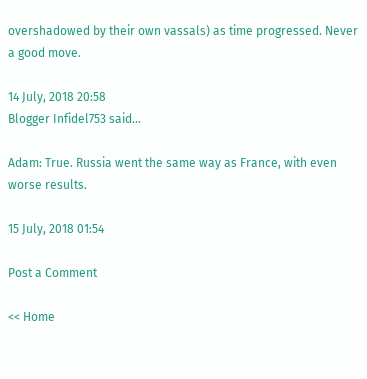overshadowed by their own vassals) as time progressed. Never a good move.

14 July, 2018 20:58
Blogger Infidel753 said...

Adam: True. Russia went the same way as France, with even worse results.

15 July, 2018 01:54

Post a Comment

<< Home